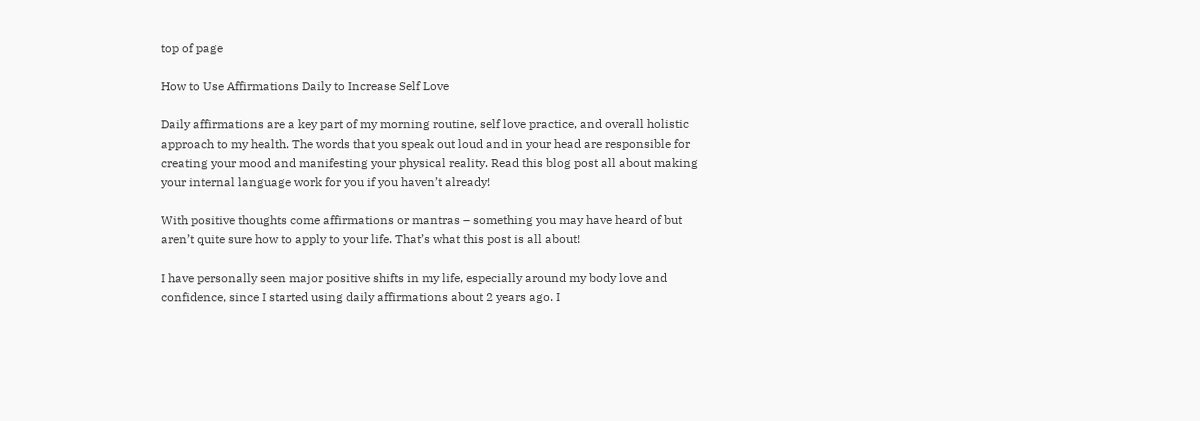top of page

How to Use Affirmations Daily to Increase Self Love

Daily affirmations are a key part of my morning routine, self love practice, and overall holistic approach to my health. The words that you speak out loud and in your head are responsible for creating your mood and manifesting your physical reality. Read this blog post all about making your internal language work for you if you haven’t already!

With positive thoughts come affirmations or mantras – something you may have heard of but aren’t quite sure how to apply to your life. That’s what this post is all about!

I have personally seen major positive shifts in my life, especially around my body love and confidence, since I started using daily affirmations about 2 years ago. I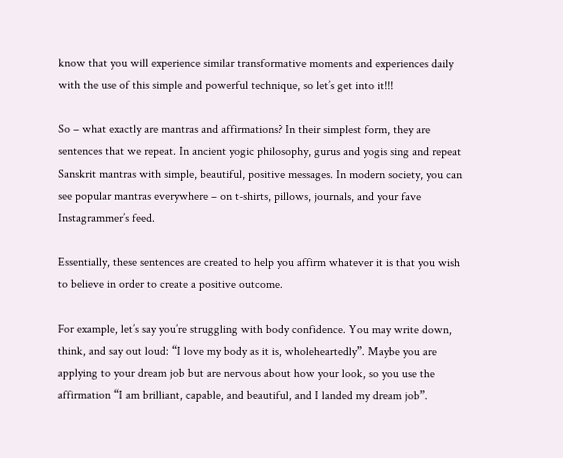know that you will experience similar transformative moments and experiences daily with the use of this simple and powerful technique, so let’s get into it!!!

So – what exactly are mantras and affirmations? In their simplest form, they are sentences that we repeat. In ancient yogic philosophy, gurus and yogis sing and repeat Sanskrit mantras with simple, beautiful, positive messages. In modern society, you can see popular mantras everywhere – on t-shirts, pillows, journals, and your fave Instagrammer’s feed.

Essentially, these sentences are created to help you affirm whatever it is that you wish to believe in order to create a positive outcome.

For example, let’s say you’re struggling with body confidence. You may write down, think, and say out loud: “I love my body as it is, wholeheartedly”. Maybe you are applying to your dream job but are nervous about how your look, so you use the affirmation “I am brilliant, capable, and beautiful, and I landed my dream job”.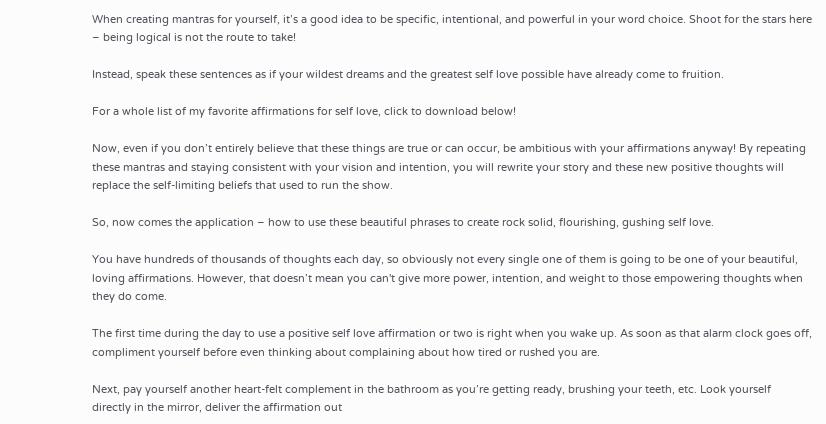When creating mantras for yourself, it’s a good idea to be specific, intentional, and powerful in your word choice. Shoot for the stars here – being logical is not the route to take!

Instead, speak these sentences as if your wildest dreams and the greatest self love possible have already come to fruition.

For a whole list of my favorite affirmations for self love, click to download below!

Now, even if you don’t entirely believe that these things are true or can occur, be ambitious with your affirmations anyway! By repeating these mantras and staying consistent with your vision and intention, you will rewrite your story and these new positive thoughts will replace the self-limiting beliefs that used to run the show.

So, now comes the application – how to use these beautiful phrases to create rock solid, flourishing, gushing self love.

You have hundreds of thousands of thoughts each day, so obviously not every single one of them is going to be one of your beautiful, loving affirmations. However, that doesn’t mean you can't give more power, intention, and weight to those empowering thoughts when they do come.

The first time during the day to use a positive self love affirmation or two is right when you wake up. As soon as that alarm clock goes off, compliment yourself before even thinking about complaining about how tired or rushed you are.

Next, pay yourself another heart-felt complement in the bathroom as you’re getting ready, brushing your teeth, etc. Look yourself directly in the mirror, deliver the affirmation out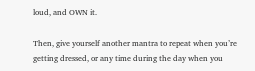loud, and OWN it.

Then, give yourself another mantra to repeat when you’re getting dressed, or any time during the day when you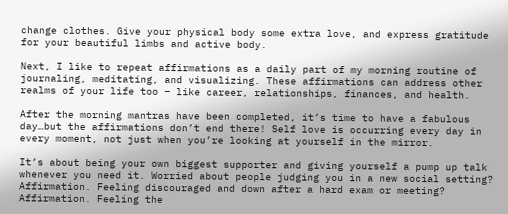change clothes. Give your physical body some extra love, and express gratitude for your beautiful limbs and active body.

Next, I like to repeat affirmations as a daily part of my morning routine of journaling, meditating, and visualizing. These affirmations can address other realms of your life too – like career, relationships, finances, and health.

After the morning mantras have been completed, it’s time to have a fabulous day…but the affirmations don’t end there! Self love is occurring every day in every moment, not just when you’re looking at yourself in the mirror.

It’s about being your own biggest supporter and giving yourself a pump up talk whenever you need it. Worried about people judging you in a new social setting? Affirmation. Feeling discouraged and down after a hard exam or meeting? Affirmation. Feeling the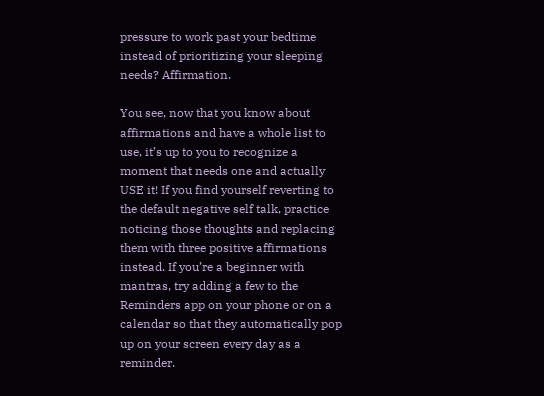pressure to work past your bedtime instead of prioritizing your sleeping needs? Affirmation.

You see, now that you know about affirmations and have a whole list to use, it’s up to you to recognize a moment that needs one and actually USE it! If you find yourself reverting to the default negative self talk, practice noticing those thoughts and replacing them with three positive affirmations instead. If you’re a beginner with mantras, try adding a few to the Reminders app on your phone or on a calendar so that they automatically pop up on your screen every day as a reminder.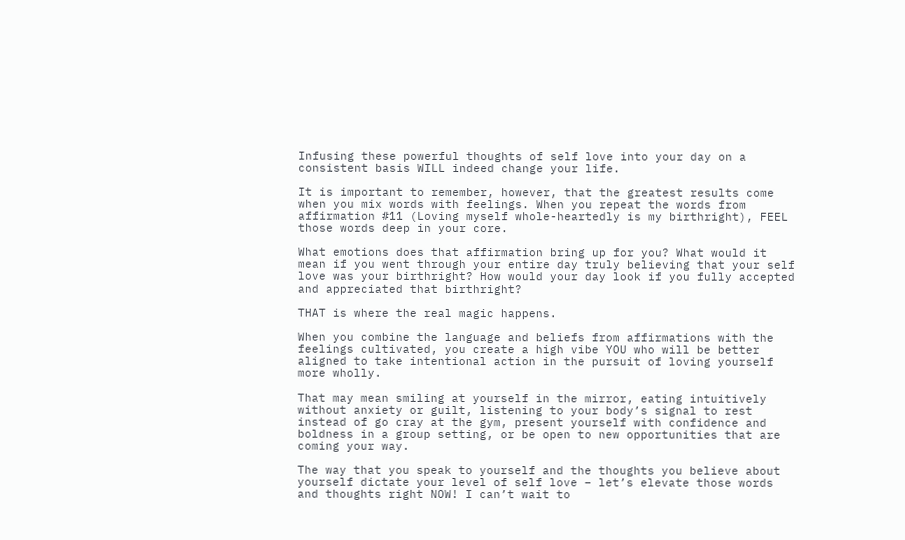Infusing these powerful thoughts of self love into your day on a consistent basis WILL indeed change your life.

It is important to remember, however, that the greatest results come when you mix words with feelings. When you repeat the words from affirmation #11 (Loving myself whole-heartedly is my birthright), FEEL those words deep in your core.

What emotions does that affirmation bring up for you? What would it mean if you went through your entire day truly believing that your self love was your birthright? How would your day look if you fully accepted and appreciated that birthright?

THAT is where the real magic happens.

When you combine the language and beliefs from affirmations with the feelings cultivated, you create a high vibe YOU who will be better aligned to take intentional action in the pursuit of loving yourself more wholly.

That may mean smiling at yourself in the mirror, eating intuitively without anxiety or guilt, listening to your body’s signal to rest instead of go cray at the gym, present yourself with confidence and boldness in a group setting, or be open to new opportunities that are coming your way.

The way that you speak to yourself and the thoughts you believe about yourself dictate your level of self love – let’s elevate those words and thoughts right NOW! I can’t wait to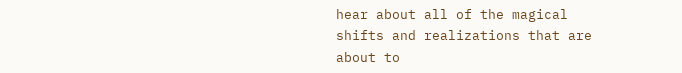hear about all of the magical shifts and realizations that are about to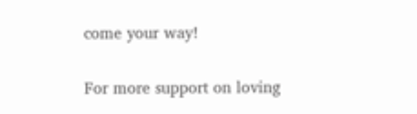come your way!

For more support on loving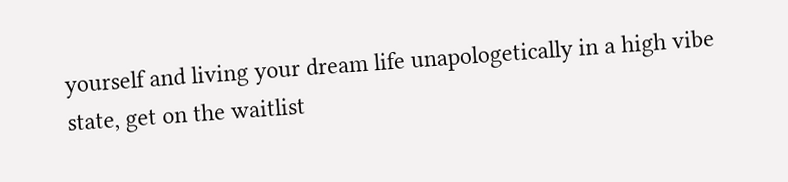yourself and living your dream life unapologetically in a high vibe state, get on the waitlist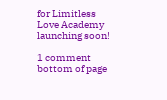for Limitless Love Academy launching soon!

1 comment
bottom of page